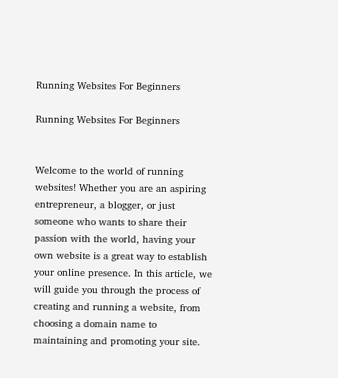Running Websites For Beginners

Running Websites For Beginners


Welcome to the world of running websites! Whether you are an aspiring entrepreneur, a blogger, or just someone who wants to share their passion with the world, having your own website is a great way to establish your online presence. In this article, we will guide you through the process of creating and running a website, from choosing a domain name to maintaining and promoting your site.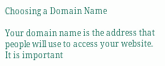Choosing a Domain Name

Your domain name is the address that people will use to access your website. It is important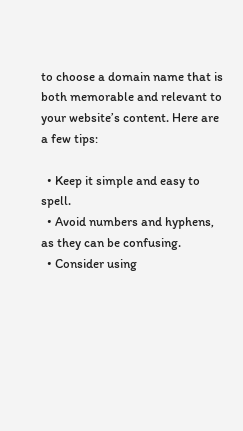to choose a domain name that is both memorable and relevant to your website’s content. Here are a few tips:

  • Keep it simple and easy to spell.
  • Avoid numbers and hyphens, as they can be confusing.
  • Consider using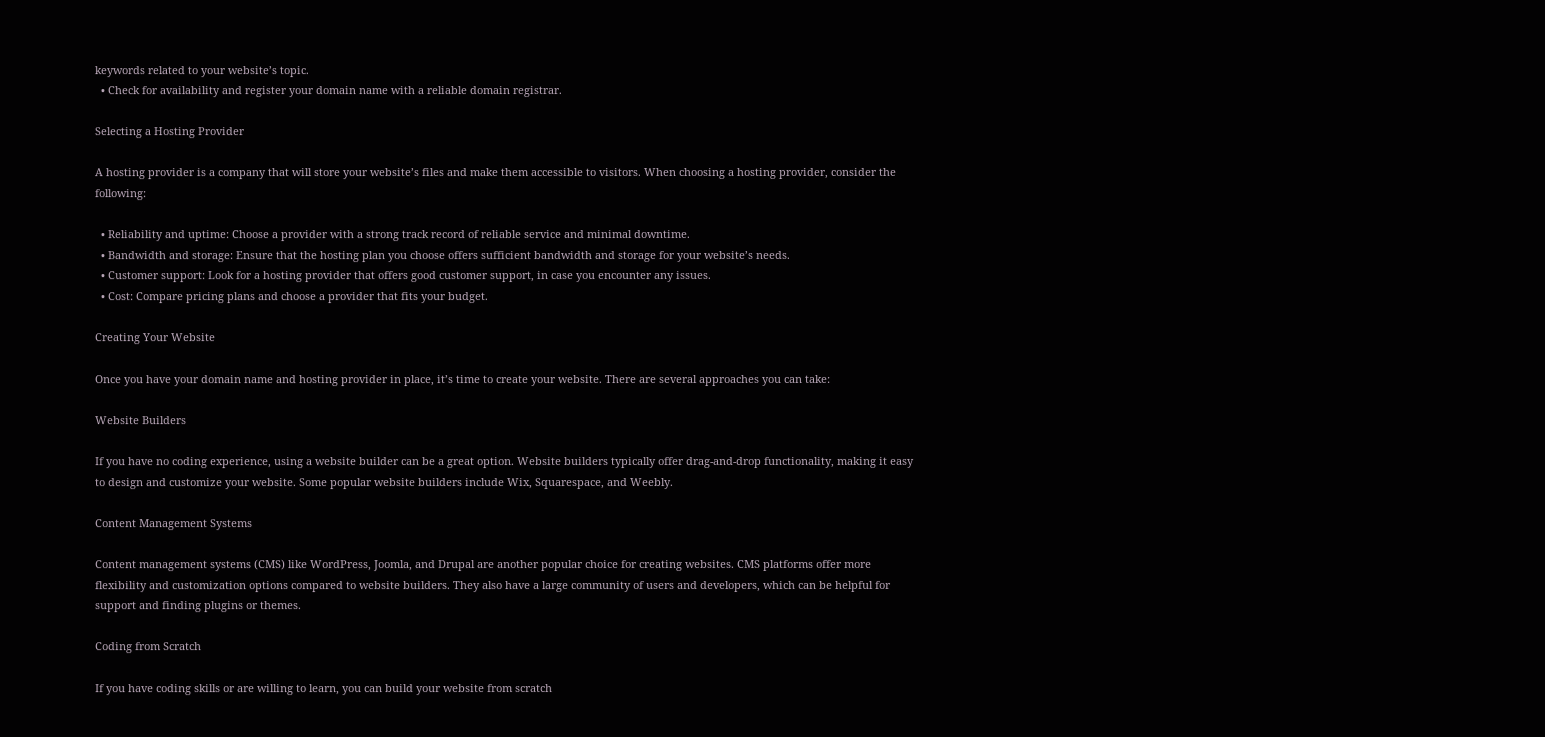keywords related to your website’s topic.
  • Check for availability and register your domain name with a reliable domain registrar.

Selecting a Hosting Provider

A hosting provider is a company that will store your website’s files and make them accessible to visitors. When choosing a hosting provider, consider the following:

  • Reliability and uptime: Choose a provider with a strong track record of reliable service and minimal downtime.
  • Bandwidth and storage: Ensure that the hosting plan you choose offers sufficient bandwidth and storage for your website’s needs.
  • Customer support: Look for a hosting provider that offers good customer support, in case you encounter any issues.
  • Cost: Compare pricing plans and choose a provider that fits your budget.

Creating Your Website

Once you have your domain name and hosting provider in place, it’s time to create your website. There are several approaches you can take:

Website Builders

If you have no coding experience, using a website builder can be a great option. Website builders typically offer drag-and-drop functionality, making it easy to design and customize your website. Some popular website builders include Wix, Squarespace, and Weebly.

Content Management Systems

Content management systems (CMS) like WordPress, Joomla, and Drupal are another popular choice for creating websites. CMS platforms offer more flexibility and customization options compared to website builders. They also have a large community of users and developers, which can be helpful for support and finding plugins or themes.

Coding from Scratch

If you have coding skills or are willing to learn, you can build your website from scratch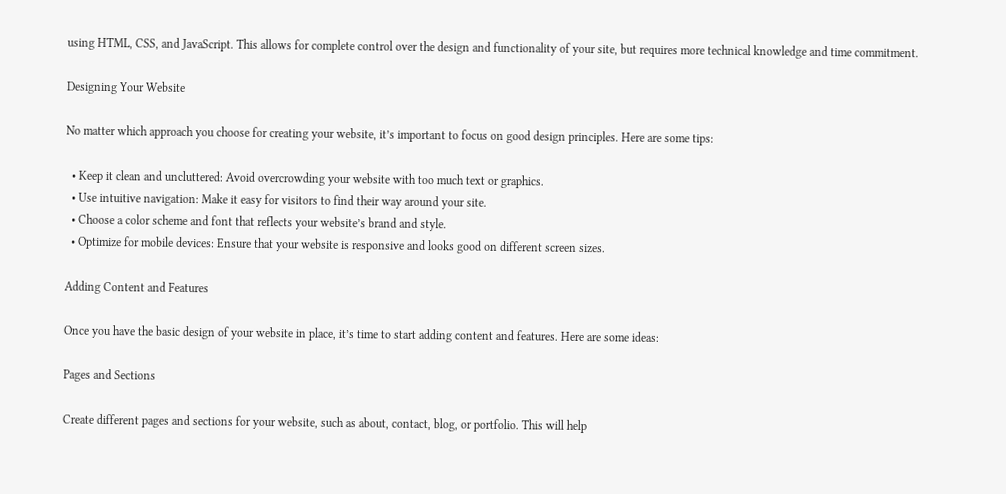using HTML, CSS, and JavaScript. This allows for complete control over the design and functionality of your site, but requires more technical knowledge and time commitment.

Designing Your Website

No matter which approach you choose for creating your website, it’s important to focus on good design principles. Here are some tips:

  • Keep it clean and uncluttered: Avoid overcrowding your website with too much text or graphics.
  • Use intuitive navigation: Make it easy for visitors to find their way around your site.
  • Choose a color scheme and font that reflects your website’s brand and style.
  • Optimize for mobile devices: Ensure that your website is responsive and looks good on different screen sizes.

Adding Content and Features

Once you have the basic design of your website in place, it’s time to start adding content and features. Here are some ideas:

Pages and Sections

Create different pages and sections for your website, such as about, contact, blog, or portfolio. This will help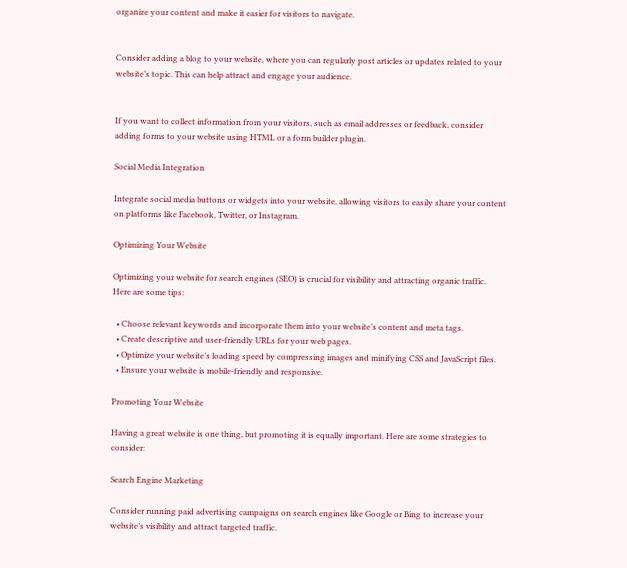organize your content and make it easier for visitors to navigate.


Consider adding a blog to your website, where you can regularly post articles or updates related to your website’s topic. This can help attract and engage your audience.


If you want to collect information from your visitors, such as email addresses or feedback, consider adding forms to your website using HTML or a form builder plugin.

Social Media Integration

Integrate social media buttons or widgets into your website, allowing visitors to easily share your content on platforms like Facebook, Twitter, or Instagram.

Optimizing Your Website

Optimizing your website for search engines (SEO) is crucial for visibility and attracting organic traffic. Here are some tips:

  • Choose relevant keywords and incorporate them into your website’s content and meta tags.
  • Create descriptive and user-friendly URLs for your web pages.
  • Optimize your website’s loading speed by compressing images and minifying CSS and JavaScript files.
  • Ensure your website is mobile-friendly and responsive.

Promoting Your Website

Having a great website is one thing, but promoting it is equally important. Here are some strategies to consider:

Search Engine Marketing

Consider running paid advertising campaigns on search engines like Google or Bing to increase your website’s visibility and attract targeted traffic.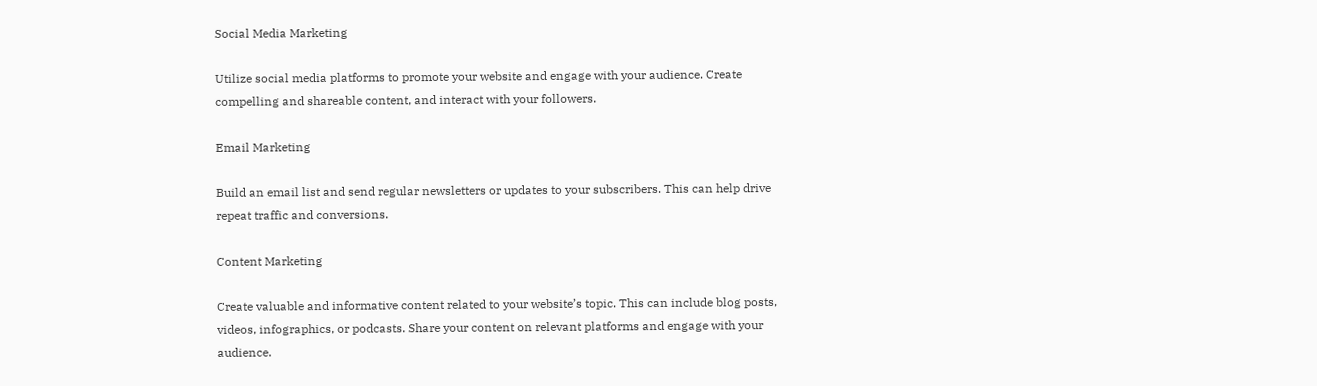Social Media Marketing

Utilize social media platforms to promote your website and engage with your audience. Create compelling and shareable content, and interact with your followers.

Email Marketing

Build an email list and send regular newsletters or updates to your subscribers. This can help drive repeat traffic and conversions.

Content Marketing

Create valuable and informative content related to your website’s topic. This can include blog posts, videos, infographics, or podcasts. Share your content on relevant platforms and engage with your audience.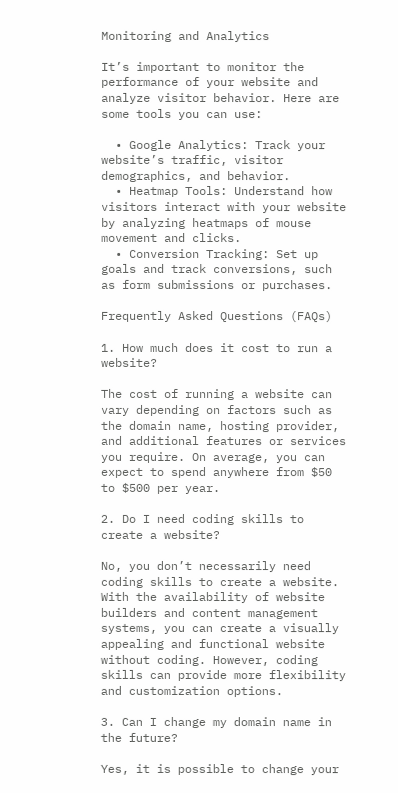Monitoring and Analytics

It’s important to monitor the performance of your website and analyze visitor behavior. Here are some tools you can use:

  • Google Analytics: Track your website’s traffic, visitor demographics, and behavior.
  • Heatmap Tools: Understand how visitors interact with your website by analyzing heatmaps of mouse movement and clicks.
  • Conversion Tracking: Set up goals and track conversions, such as form submissions or purchases.

Frequently Asked Questions (FAQs)

1. How much does it cost to run a website?

The cost of running a website can vary depending on factors such as the domain name, hosting provider, and additional features or services you require. On average, you can expect to spend anywhere from $50 to $500 per year.

2. Do I need coding skills to create a website?

No, you don’t necessarily need coding skills to create a website. With the availability of website builders and content management systems, you can create a visually appealing and functional website without coding. However, coding skills can provide more flexibility and customization options.

3. Can I change my domain name in the future?

Yes, it is possible to change your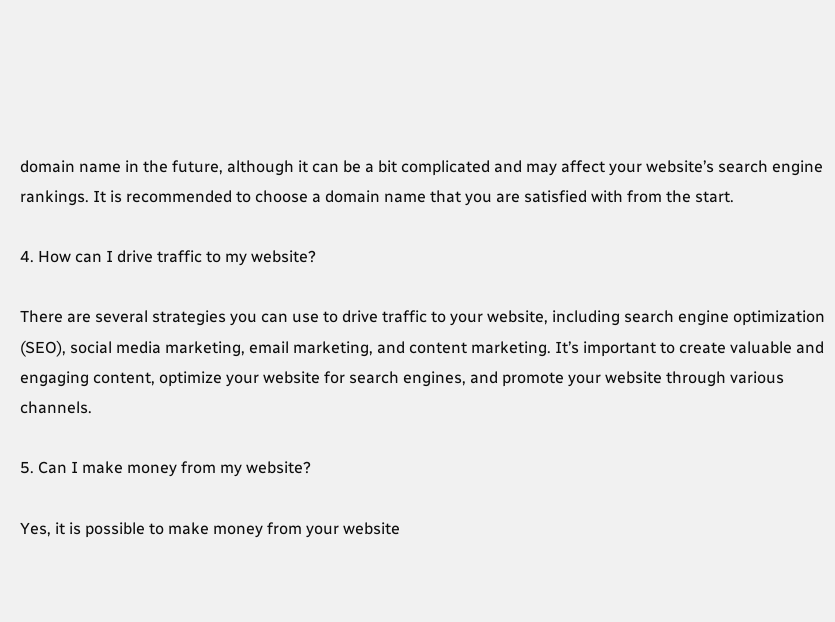domain name in the future, although it can be a bit complicated and may affect your website’s search engine rankings. It is recommended to choose a domain name that you are satisfied with from the start.

4. How can I drive traffic to my website?

There are several strategies you can use to drive traffic to your website, including search engine optimization (SEO), social media marketing, email marketing, and content marketing. It’s important to create valuable and engaging content, optimize your website for search engines, and promote your website through various channels.

5. Can I make money from my website?

Yes, it is possible to make money from your website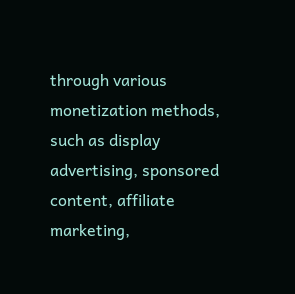through various monetization methods, such as display advertising, sponsored content, affiliate marketing,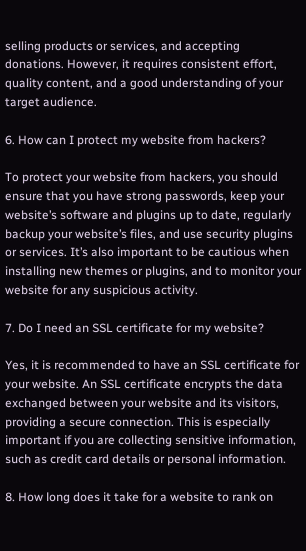selling products or services, and accepting donations. However, it requires consistent effort, quality content, and a good understanding of your target audience.

6. How can I protect my website from hackers?

To protect your website from hackers, you should ensure that you have strong passwords, keep your website’s software and plugins up to date, regularly backup your website’s files, and use security plugins or services. It’s also important to be cautious when installing new themes or plugins, and to monitor your website for any suspicious activity.

7. Do I need an SSL certificate for my website?

Yes, it is recommended to have an SSL certificate for your website. An SSL certificate encrypts the data exchanged between your website and its visitors, providing a secure connection. This is especially important if you are collecting sensitive information, such as credit card details or personal information.

8. How long does it take for a website to rank on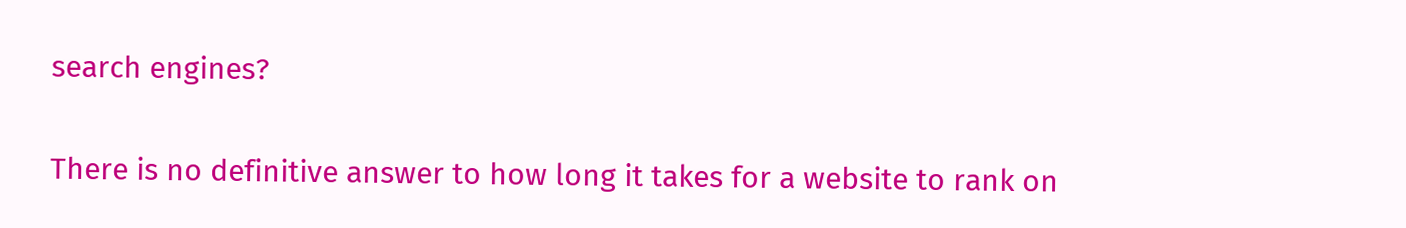search engines?

There is no definitive answer to how long it takes for a website to rank on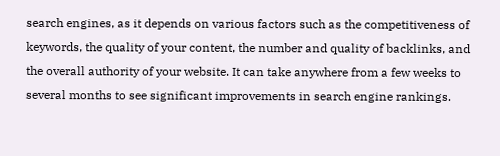search engines, as it depends on various factors such as the competitiveness of keywords, the quality of your content, the number and quality of backlinks, and the overall authority of your website. It can take anywhere from a few weeks to several months to see significant improvements in search engine rankings.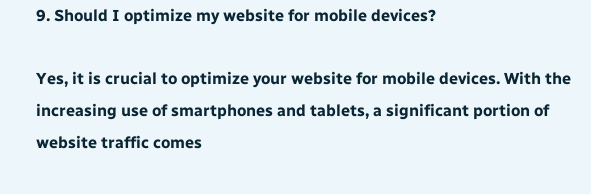9. Should I optimize my website for mobile devices?

Yes, it is crucial to optimize your website for mobile devices. With the increasing use of smartphones and tablets, a significant portion of website traffic comes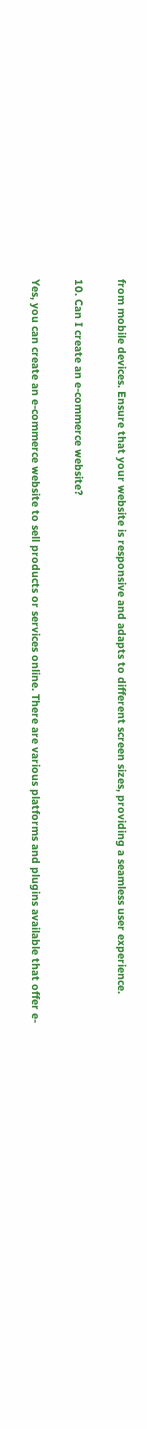from mobile devices. Ensure that your website is responsive and adapts to different screen sizes, providing a seamless user experience.

10. Can I create an e-commerce website?

Yes, you can create an e-commerce website to sell products or services online. There are various platforms and plugins available that offer e-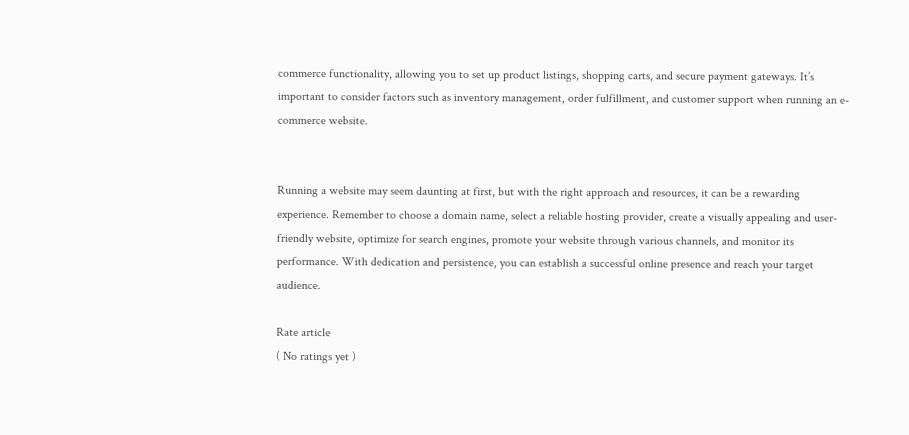commerce functionality, allowing you to set up product listings, shopping carts, and secure payment gateways. It’s important to consider factors such as inventory management, order fulfillment, and customer support when running an e-commerce website.


Running a website may seem daunting at first, but with the right approach and resources, it can be a rewarding experience. Remember to choose a domain name, select a reliable hosting provider, create a visually appealing and user-friendly website, optimize for search engines, promote your website through various channels, and monitor its performance. With dedication and persistence, you can establish a successful online presence and reach your target audience.

Rate article
( No ratings yet )